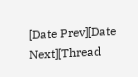[Date Prev][Date Next][Thread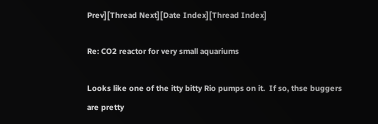Prev][Thread Next][Date Index][Thread Index]

Re: CO2 reactor for very small aquariums

Looks like one of the itty bitty Rio pumps on it.  If so, thse buggers
are pretty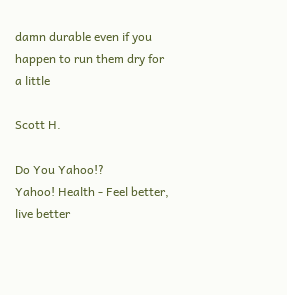damn durable even if you happen to run them dry for a little

Scott H.

Do You Yahoo!?
Yahoo! Health - Feel better, live better